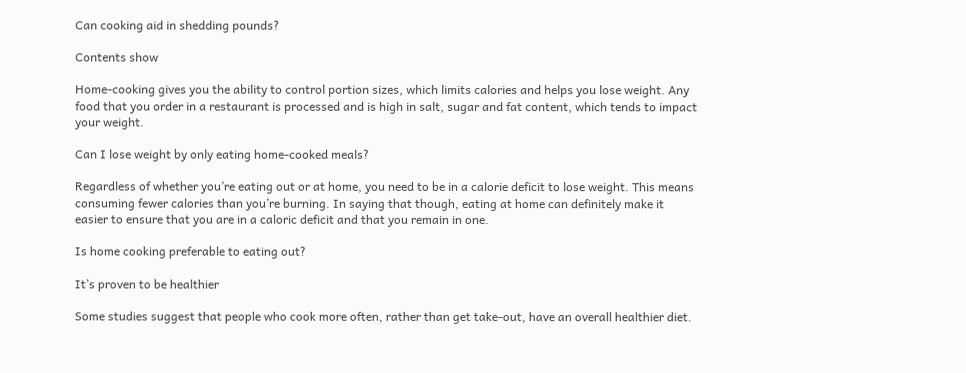Can cooking aid in shedding pounds?

Contents show

Home-cooking gives you the ability to control portion sizes, which limits calories and helps you lose weight. Any food that you order in a restaurant is processed and is high in salt, sugar and fat content, which tends to impact your weight.

Can I lose weight by only eating home-cooked meals?

Regardless of whether you’re eating out or at home, you need to be in a calorie deficit to lose weight. This means consuming fewer calories than you’re burning. In saying that though, eating at home can definitely make it easier to ensure that you are in a caloric deficit and that you remain in one.

Is home cooking preferable to eating out?

It’s proven to be healthier

Some studies suggest that people who cook more often, rather than get take-out, have an overall healthier diet.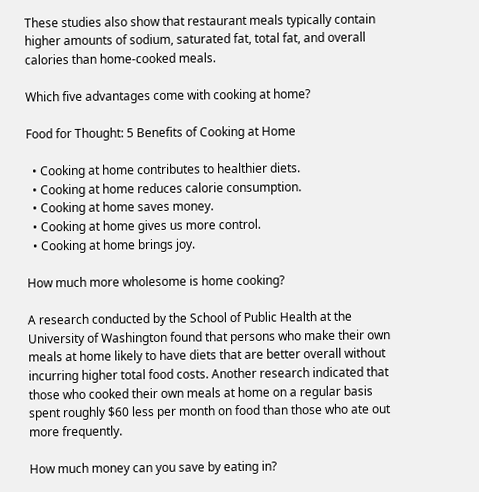These studies also show that restaurant meals typically contain higher amounts of sodium, saturated fat, total fat, and overall calories than home-cooked meals.

Which five advantages come with cooking at home?

Food for Thought: 5 Benefits of Cooking at Home

  • Cooking at home contributes to healthier diets.
  • Cooking at home reduces calorie consumption.
  • Cooking at home saves money.
  • Cooking at home gives us more control.
  • Cooking at home brings joy.

How much more wholesome is home cooking?

A research conducted by the School of Public Health at the University of Washington found that persons who make their own meals at home likely to have diets that are better overall without incurring higher total food costs. Another research indicated that those who cooked their own meals at home on a regular basis spent roughly $60 less per month on food than those who ate out more frequently.

How much money can you save by eating in?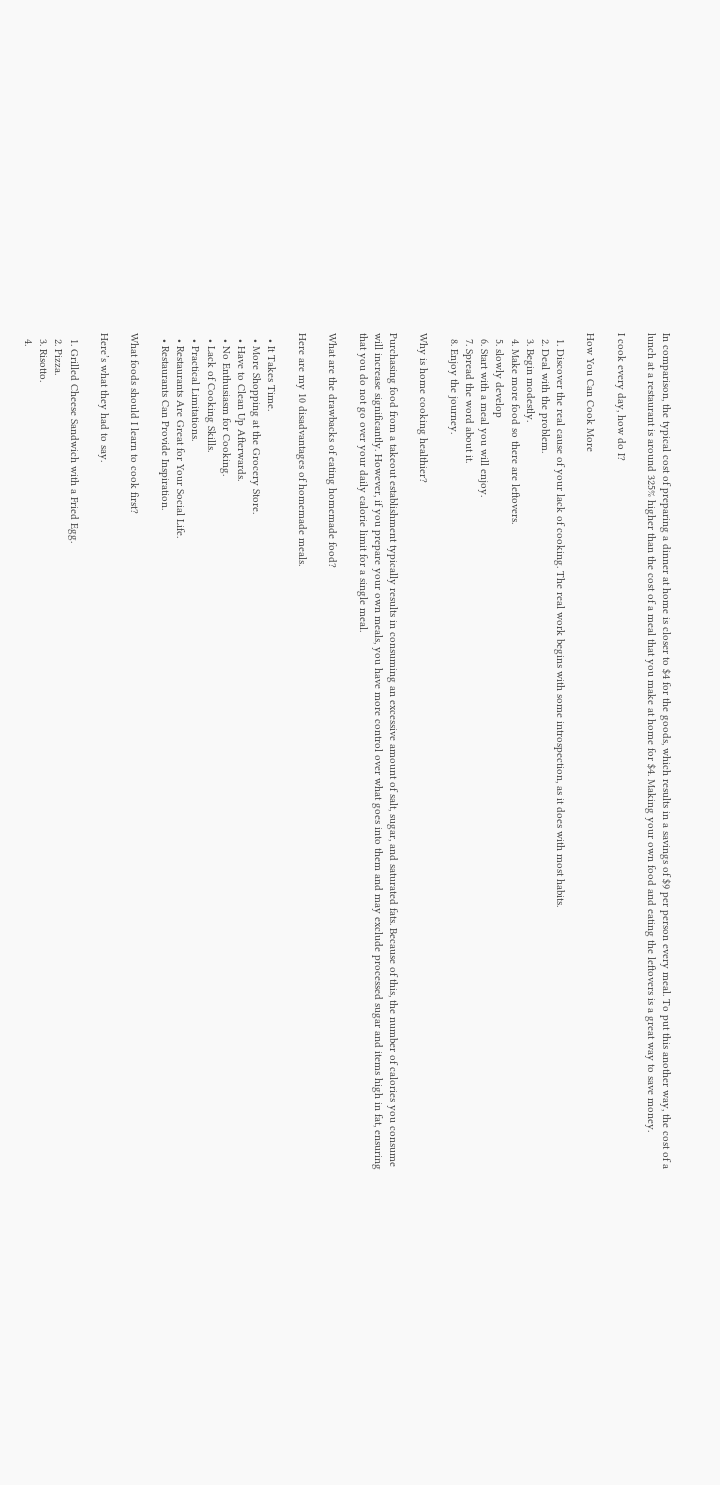In comparison, the typical cost of preparing a dinner at home is closer to $4 for the goods, which results in a savings of $9 per person every meal. To put this another way, the cost of a lunch at a restaurant is around 325% higher than the cost of a meal that you make at home for $4. Making your own food and eating the leftovers is a great way to save money.

I cook every day, how do I?

How You Can Cook More

  1. Discover the real cause of your lack of cooking. The real work begins with some introspection, as it does with most habits.
  2. Deal with the problem.
  3. Begin modestly.
  4. Make more food so there are leftovers.
  5. slowly develop
  6. Start with a meal you will enjoy.
  7. Spread the word about it.
  8. Enjoy the journey.

Why is home cooking healthier?

Purchasing food from a takeout establishment typically results in consuming an excessive amount of salt, sugar, and saturated fats. Because of this, the number of calories you consume will increase significantly. However, if you prepare your own meals, you have more control over what goes into them and may exclude processed sugar and items high in fat, ensuring that you do not go over your daily calorie limit for a single meal.

What are the drawbacks of eating homemade food?

Here are my 10 disadvantages of homemade meals.

  • It Takes Time.
  • More Shopping at the Grocery Store.
  • Have to Clean Up Afterwards.
  • No Enthusiasm for Cooking.
  • Lack of Cooking Skills.
  • Practical Limitations.
  • Restaurants Are Great for Your Social Life.
  • Restaurants Can Provide Inspiration.

What foods should I learn to cook first?

Here’s what they had to say.

  1. Grilled Cheese Sandwich with a Fried Egg.
  2. Pizza.
  3. Risotto.
  4.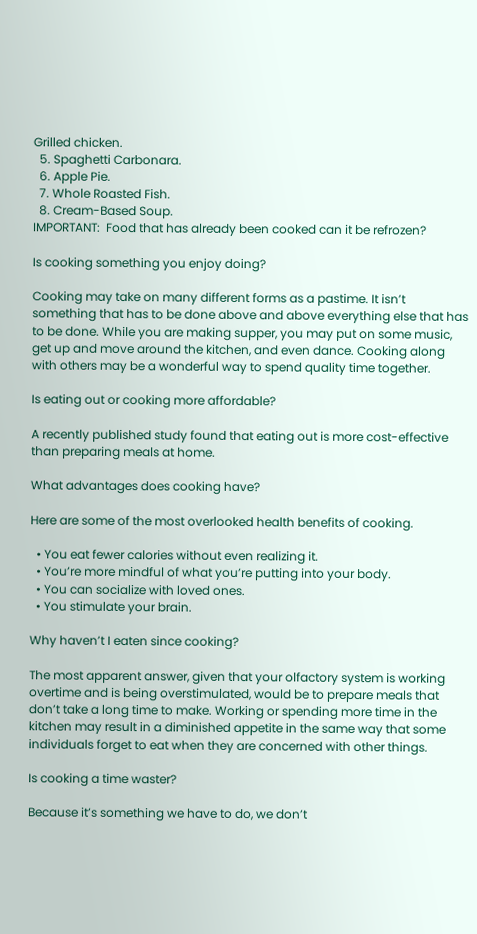Grilled chicken.
  5. Spaghetti Carbonara.
  6. Apple Pie.
  7. Whole Roasted Fish.
  8. Cream-Based Soup.
IMPORTANT:  Food that has already been cooked can it be refrozen?

Is cooking something you enjoy doing?

Cooking may take on many different forms as a pastime. It isn’t something that has to be done above and above everything else that has to be done. While you are making supper, you may put on some music, get up and move around the kitchen, and even dance. Cooking along with others may be a wonderful way to spend quality time together.

Is eating out or cooking more affordable?

A recently published study found that eating out is more cost-effective than preparing meals at home.

What advantages does cooking have?

Here are some of the most overlooked health benefits of cooking.

  • You eat fewer calories without even realizing it.
  • You’re more mindful of what you’re putting into your body.
  • You can socialize with loved ones.
  • You stimulate your brain.

Why haven’t I eaten since cooking?

The most apparent answer, given that your olfactory system is working overtime and is being overstimulated, would be to prepare meals that don’t take a long time to make. Working or spending more time in the kitchen may result in a diminished appetite in the same way that some individuals forget to eat when they are concerned with other things.

Is cooking a time waster?

Because it’s something we have to do, we don’t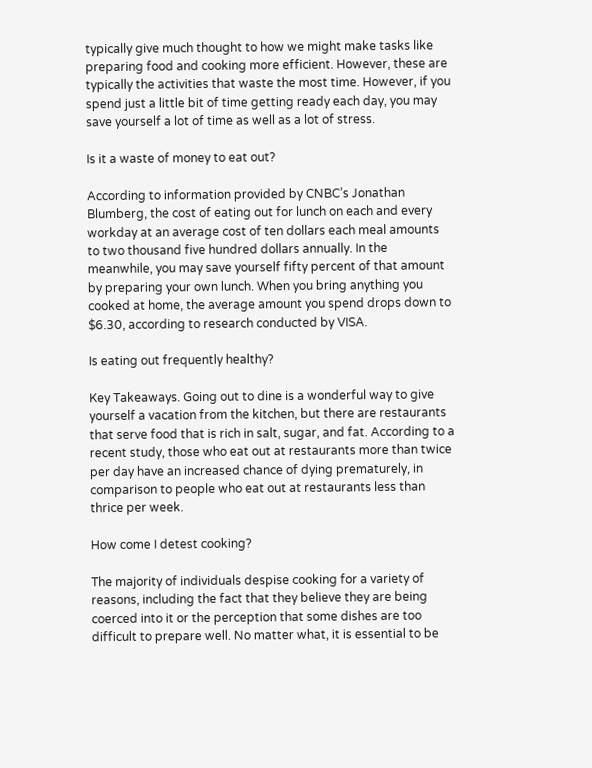typically give much thought to how we might make tasks like preparing food and cooking more efficient. However, these are typically the activities that waste the most time. However, if you spend just a little bit of time getting ready each day, you may save yourself a lot of time as well as a lot of stress.

Is it a waste of money to eat out?

According to information provided by CNBC’s Jonathan Blumberg, the cost of eating out for lunch on each and every workday at an average cost of ten dollars each meal amounts to two thousand five hundred dollars annually. In the meanwhile, you may save yourself fifty percent of that amount by preparing your own lunch. When you bring anything you cooked at home, the average amount you spend drops down to $6.30, according to research conducted by VISA.

Is eating out frequently healthy?

Key Takeaways. Going out to dine is a wonderful way to give yourself a vacation from the kitchen, but there are restaurants that serve food that is rich in salt, sugar, and fat. According to a recent study, those who eat out at restaurants more than twice per day have an increased chance of dying prematurely, in comparison to people who eat out at restaurants less than thrice per week.

How come I detest cooking?

The majority of individuals despise cooking for a variety of reasons, including the fact that they believe they are being coerced into it or the perception that some dishes are too difficult to prepare well. No matter what, it is essential to be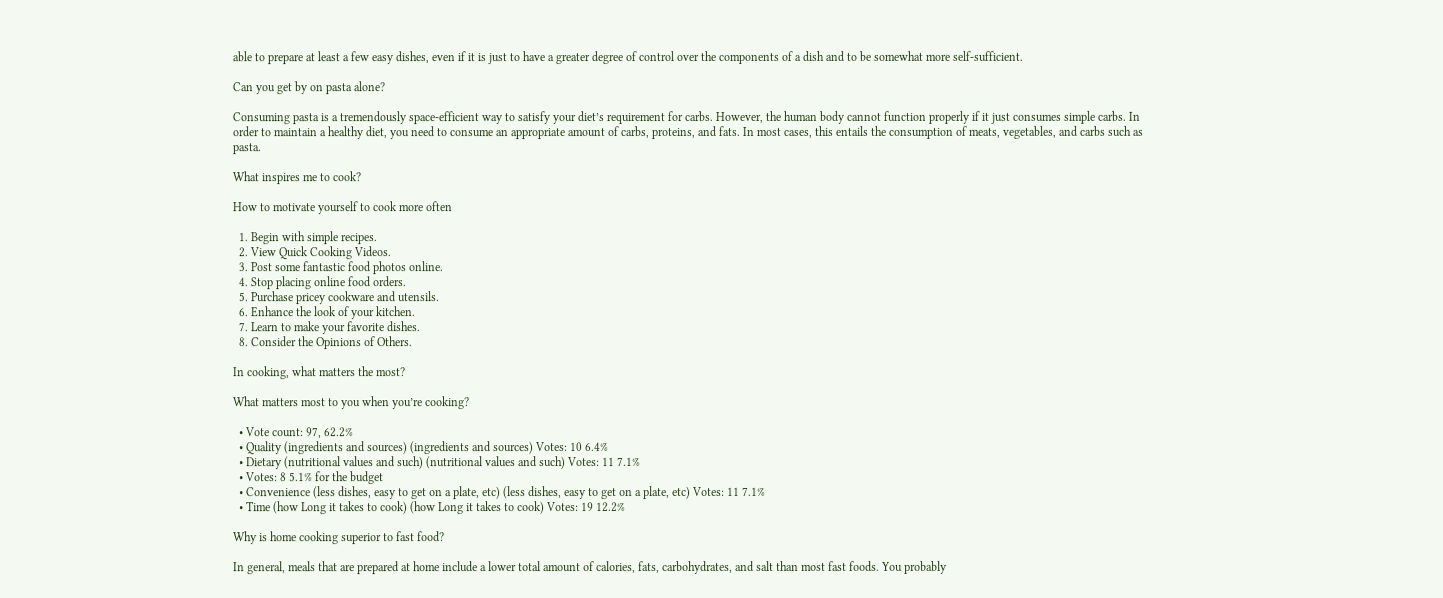able to prepare at least a few easy dishes, even if it is just to have a greater degree of control over the components of a dish and to be somewhat more self-sufficient.

Can you get by on pasta alone?

Consuming pasta is a tremendously space-efficient way to satisfy your diet’s requirement for carbs. However, the human body cannot function properly if it just consumes simple carbs. In order to maintain a healthy diet, you need to consume an appropriate amount of carbs, proteins, and fats. In most cases, this entails the consumption of meats, vegetables, and carbs such as pasta.

What inspires me to cook?

How to motivate yourself to cook more often

  1. Begin with simple recipes.
  2. View Quick Cooking Videos.
  3. Post some fantastic food photos online.
  4. Stop placing online food orders.
  5. Purchase pricey cookware and utensils.
  6. Enhance the look of your kitchen.
  7. Learn to make your favorite dishes.
  8. Consider the Opinions of Others.

In cooking, what matters the most?

What matters most to you when you’re cooking?

  • Vote count: 97, 62.2%
  • Quality (ingredients and sources) (ingredients and sources) Votes: 10 6.4%
  • Dietary (nutritional values and such) (nutritional values and such) Votes: 11 7.1%
  • Votes: 8 5.1% for the budget
  • Convenience (less dishes, easy to get on a plate, etc) (less dishes, easy to get on a plate, etc) Votes: 11 7.1%
  • Time (how Long it takes to cook) (how Long it takes to cook) Votes: 19 12.2%

Why is home cooking superior to fast food?

In general, meals that are prepared at home include a lower total amount of calories, fats, carbohydrates, and salt than most fast foods. You probably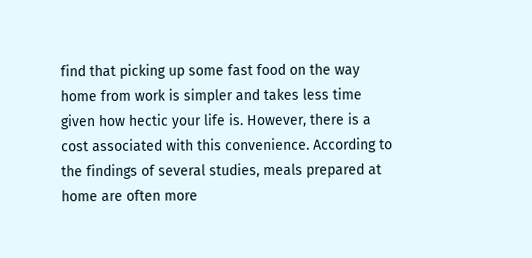find that picking up some fast food on the way home from work is simpler and takes less time given how hectic your life is. However, there is a cost associated with this convenience. According to the findings of several studies, meals prepared at home are often more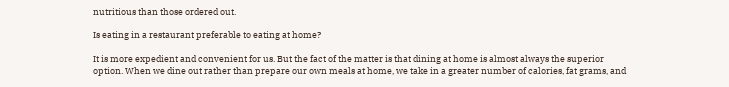nutritious than those ordered out.

Is eating in a restaurant preferable to eating at home?

It is more expedient and convenient for us. But the fact of the matter is that dining at home is almost always the superior option. When we dine out rather than prepare our own meals at home, we take in a greater number of calories, fat grams, and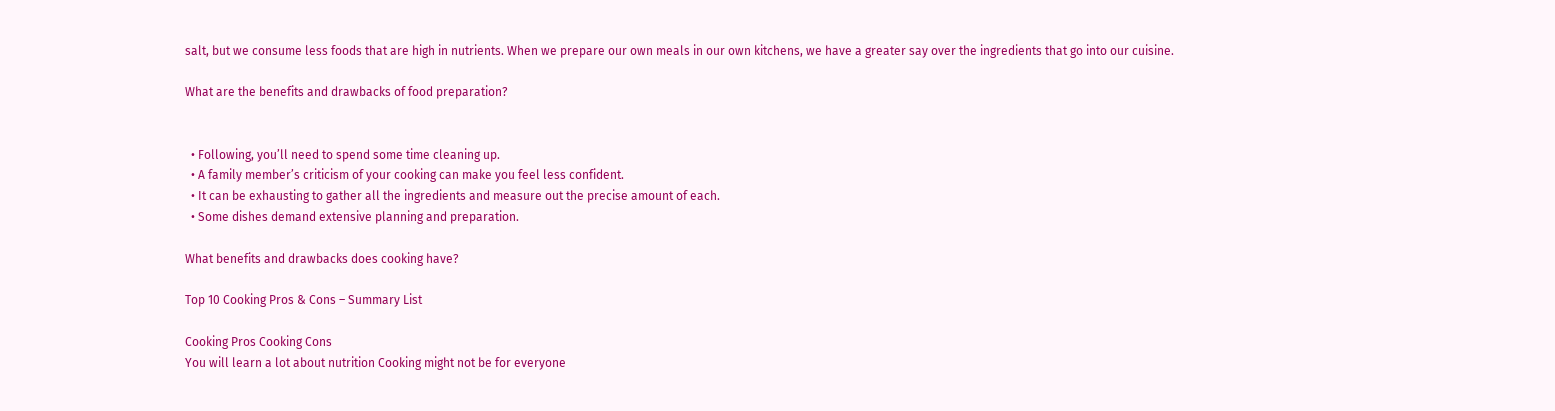salt, but we consume less foods that are high in nutrients. When we prepare our own meals in our own kitchens, we have a greater say over the ingredients that go into our cuisine.

What are the benefits and drawbacks of food preparation?


  • Following, you’ll need to spend some time cleaning up.
  • A family member’s criticism of your cooking can make you feel less confident.
  • It can be exhausting to gather all the ingredients and measure out the precise amount of each.
  • Some dishes demand extensive planning and preparation.

What benefits and drawbacks does cooking have?

Top 10 Cooking Pros & Cons – Summary List

Cooking Pros Cooking Cons
You will learn a lot about nutrition Cooking might not be for everyone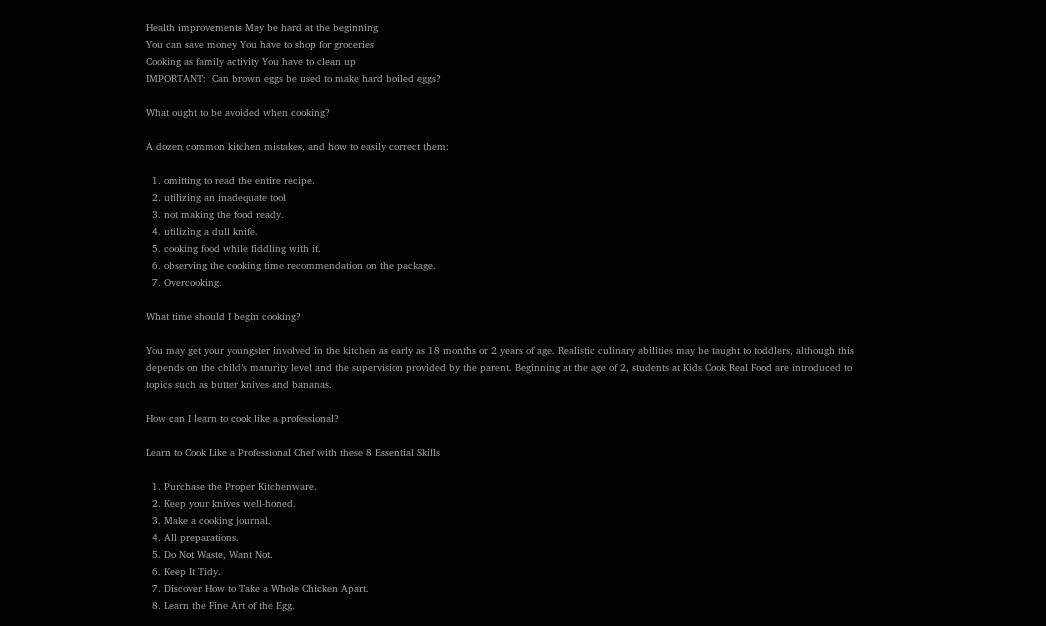Health improvements May be hard at the beginning
You can save money You have to shop for groceries
Cooking as family activity You have to clean up
IMPORTANT:  Can brown eggs be used to make hard boiled eggs?

What ought to be avoided when cooking?

A dozen common kitchen mistakes, and how to easily correct them:

  1. omitting to read the entire recipe.
  2. utilizing an inadequate tool
  3. not making the food ready.
  4. utilizing a dull knife.
  5. cooking food while fiddling with it.
  6. observing the cooking time recommendation on the package.
  7. Overcooking.

What time should I begin cooking?

You may get your youngster involved in the kitchen as early as 18 months or 2 years of age. Realistic culinary abilities may be taught to toddlers, although this depends on the child’s maturity level and the supervision provided by the parent. Beginning at the age of 2, students at Kids Cook Real Food are introduced to topics such as butter knives and bananas.

How can I learn to cook like a professional?

Learn to Cook Like a Professional Chef with these 8 Essential Skills

  1. Purchase the Proper Kitchenware.
  2. Keep your knives well-honed.
  3. Make a cooking journal.
  4. All preparations.
  5. Do Not Waste, Want Not.
  6. Keep It Tidy.
  7. Discover How to Take a Whole Chicken Apart.
  8. Learn the Fine Art of the Egg.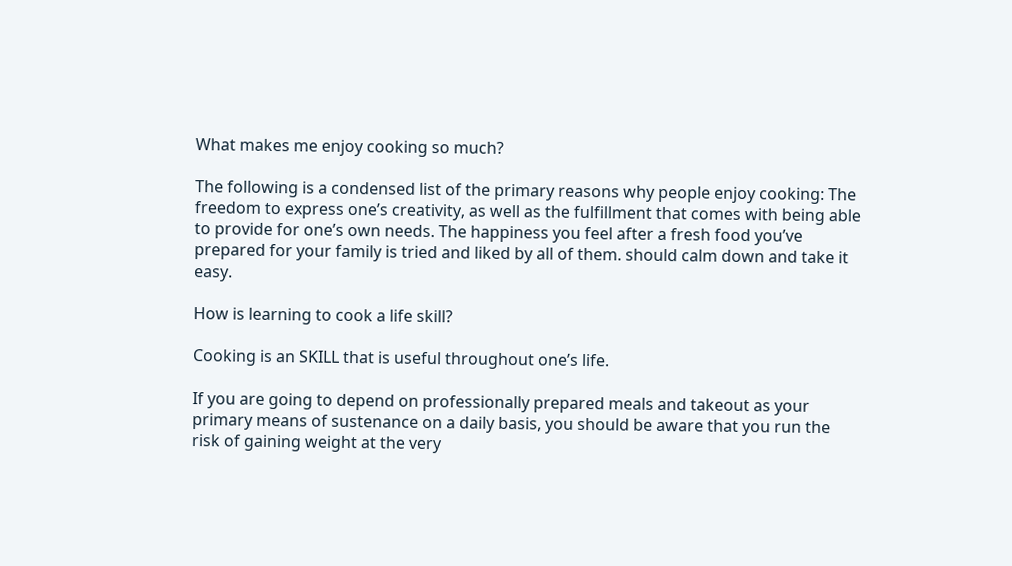What makes me enjoy cooking so much?

The following is a condensed list of the primary reasons why people enjoy cooking: The freedom to express one’s creativity, as well as the fulfillment that comes with being able to provide for one’s own needs. The happiness you feel after a fresh food you’ve prepared for your family is tried and liked by all of them. should calm down and take it easy.

How is learning to cook a life skill?

Cooking is an SKILL that is useful throughout one’s life.

If you are going to depend on professionally prepared meals and takeout as your primary means of sustenance on a daily basis, you should be aware that you run the risk of gaining weight at the very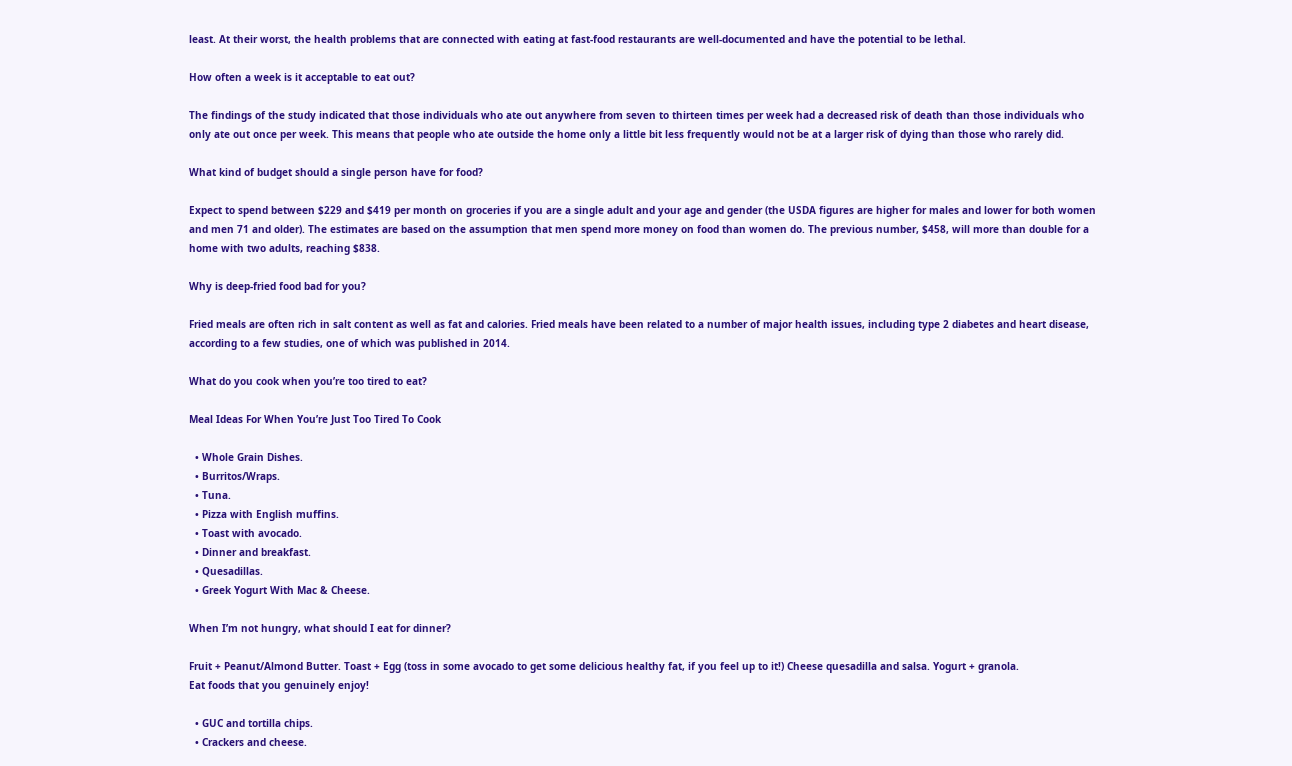least. At their worst, the health problems that are connected with eating at fast-food restaurants are well-documented and have the potential to be lethal.

How often a week is it acceptable to eat out?

The findings of the study indicated that those individuals who ate out anywhere from seven to thirteen times per week had a decreased risk of death than those individuals who only ate out once per week. This means that people who ate outside the home only a little bit less frequently would not be at a larger risk of dying than those who rarely did.

What kind of budget should a single person have for food?

Expect to spend between $229 and $419 per month on groceries if you are a single adult and your age and gender (the USDA figures are higher for males and lower for both women and men 71 and older). The estimates are based on the assumption that men spend more money on food than women do. The previous number, $458, will more than double for a home with two adults, reaching $838.

Why is deep-fried food bad for you?

Fried meals are often rich in salt content as well as fat and calories. Fried meals have been related to a number of major health issues, including type 2 diabetes and heart disease, according to a few studies, one of which was published in 2014.

What do you cook when you’re too tired to eat?

Meal Ideas For When You’re Just Too Tired To Cook

  • Whole Grain Dishes.
  • Burritos/Wraps.
  • Tuna.
  • Pizza with English muffins.
  • Toast with avocado.
  • Dinner and breakfast.
  • Quesadillas.
  • Greek Yogurt With Mac & Cheese.

When I’m not hungry, what should I eat for dinner?

Fruit + Peanut/Almond Butter. Toast + Egg (toss in some avocado to get some delicious healthy fat, if you feel up to it!) Cheese quesadilla and salsa. Yogurt + granola.
Eat foods that you genuinely enjoy!

  • GUC and tortilla chips.
  • Crackers and cheese.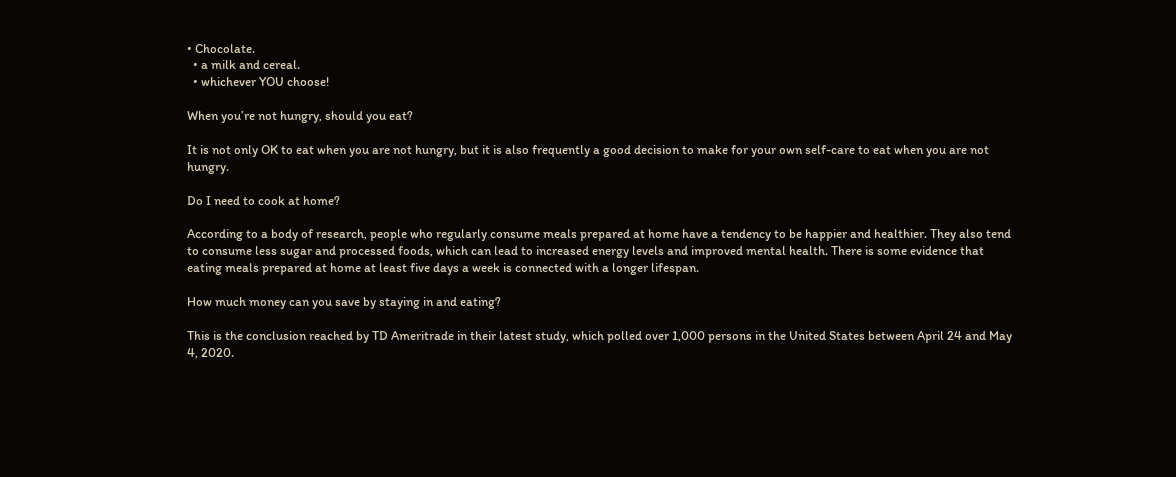• Chocolate.
  • a milk and cereal.
  • whichever YOU choose!

When you’re not hungry, should you eat?

It is not only OK to eat when you are not hungry, but it is also frequently a good decision to make for your own self-care to eat when you are not hungry.

Do I need to cook at home?

According to a body of research, people who regularly consume meals prepared at home have a tendency to be happier and healthier. They also tend to consume less sugar and processed foods, which can lead to increased energy levels and improved mental health. There is some evidence that eating meals prepared at home at least five days a week is connected with a longer lifespan.

How much money can you save by staying in and eating?

This is the conclusion reached by TD Ameritrade in their latest study, which polled over 1,000 persons in the United States between April 24 and May 4, 2020.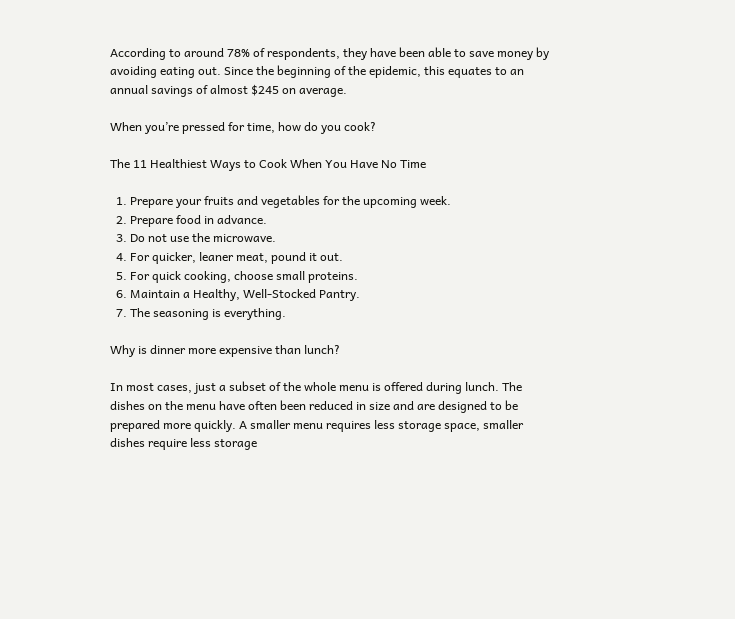According to around 78% of respondents, they have been able to save money by avoiding eating out. Since the beginning of the epidemic, this equates to an annual savings of almost $245 on average.

When you’re pressed for time, how do you cook?

The 11 Healthiest Ways to Cook When You Have No Time

  1. Prepare your fruits and vegetables for the upcoming week.
  2. Prepare food in advance.
  3. Do not use the microwave.
  4. For quicker, leaner meat, pound it out.
  5. For quick cooking, choose small proteins.
  6. Maintain a Healthy, Well-Stocked Pantry.
  7. The seasoning is everything.

Why is dinner more expensive than lunch?

In most cases, just a subset of the whole menu is offered during lunch. The dishes on the menu have often been reduced in size and are designed to be prepared more quickly. A smaller menu requires less storage space, smaller dishes require less storage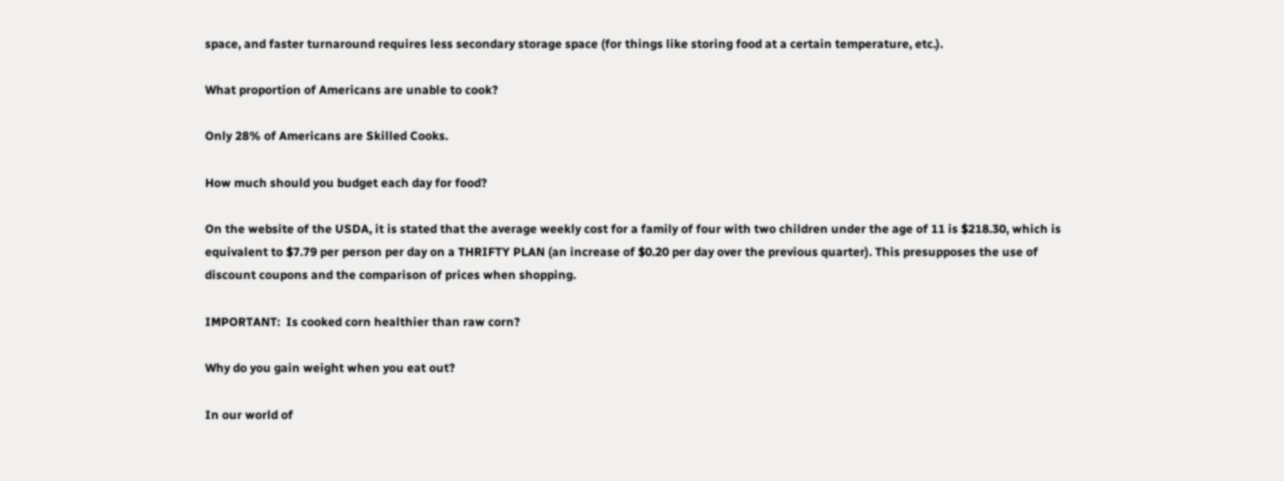space, and faster turnaround requires less secondary storage space (for things like storing food at a certain temperature, etc.).

What proportion of Americans are unable to cook?

Only 28% of Americans are Skilled Cooks.

How much should you budget each day for food?

On the website of the USDA, it is stated that the average weekly cost for a family of four with two children under the age of 11 is $218.30, which is equivalent to $7.79 per person per day on a THRIFTY PLAN (an increase of $0.20 per day over the previous quarter). This presupposes the use of discount coupons and the comparison of prices when shopping.

IMPORTANT:  Is cooked corn healthier than raw corn?

Why do you gain weight when you eat out?

In our world of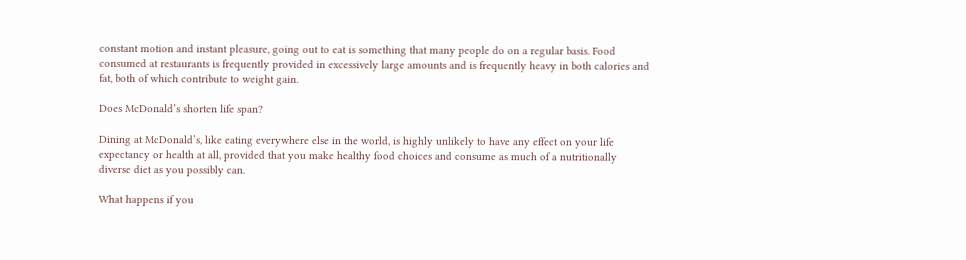constant motion and instant pleasure, going out to eat is something that many people do on a regular basis. Food consumed at restaurants is frequently provided in excessively large amounts and is frequently heavy in both calories and fat, both of which contribute to weight gain.

Does McDonald’s shorten life span?

Dining at McDonald’s, like eating everywhere else in the world, is highly unlikely to have any effect on your life expectancy or health at all, provided that you make healthy food choices and consume as much of a nutritionally diverse diet as you possibly can.

What happens if you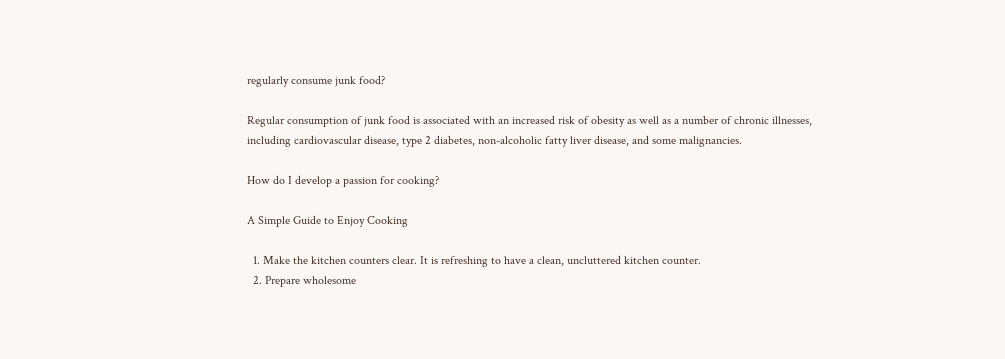regularly consume junk food?

Regular consumption of junk food is associated with an increased risk of obesity as well as a number of chronic illnesses, including cardiovascular disease, type 2 diabetes, non-alcoholic fatty liver disease, and some malignancies.

How do I develop a passion for cooking?

A Simple Guide to Enjoy Cooking

  1. Make the kitchen counters clear. It is refreshing to have a clean, uncluttered kitchen counter.
  2. Prepare wholesome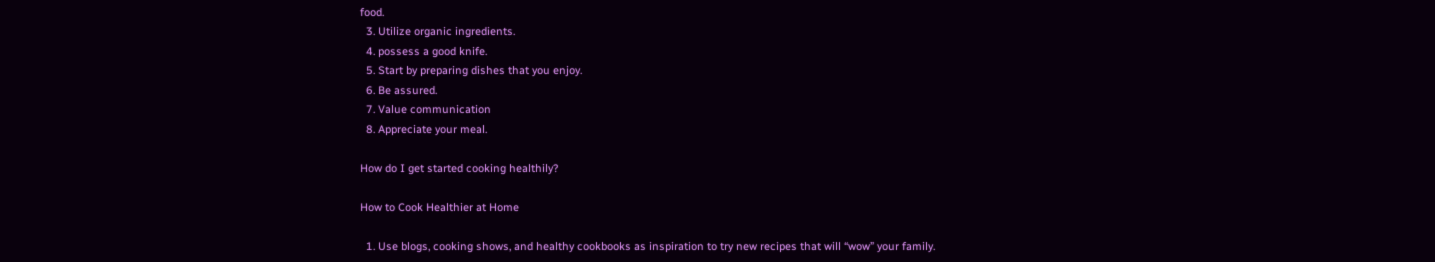food.
  3. Utilize organic ingredients.
  4. possess a good knife.
  5. Start by preparing dishes that you enjoy.
  6. Be assured.
  7. Value communication
  8. Appreciate your meal.

How do I get started cooking healthily?

How to Cook Healthier at Home

  1. Use blogs, cooking shows, and healthy cookbooks as inspiration to try new recipes that will “wow” your family.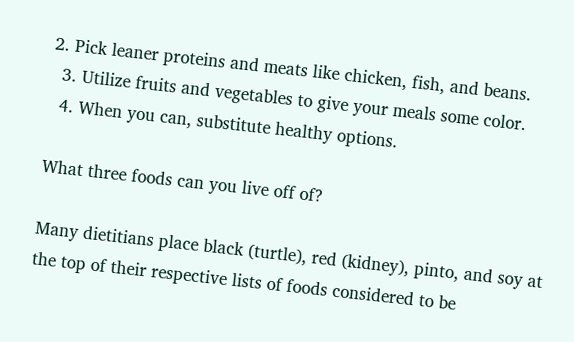2. Pick leaner proteins and meats like chicken, fish, and beans.
  3. Utilize fruits and vegetables to give your meals some color.
  4. When you can, substitute healthy options.

What three foods can you live off of?

Many dietitians place black (turtle), red (kidney), pinto, and soy at the top of their respective lists of foods considered to be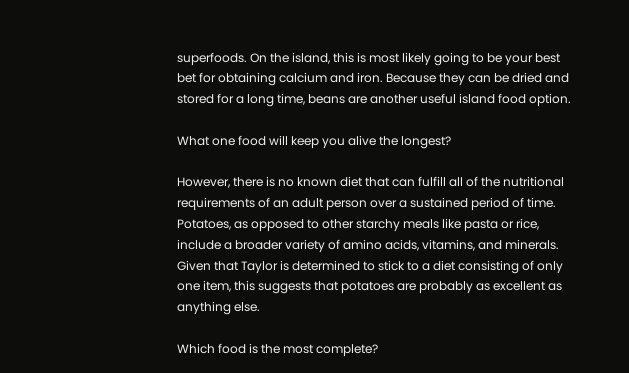superfoods. On the island, this is most likely going to be your best bet for obtaining calcium and iron. Because they can be dried and stored for a long time, beans are another useful island food option.

What one food will keep you alive the longest?

However, there is no known diet that can fulfill all of the nutritional requirements of an adult person over a sustained period of time. Potatoes, as opposed to other starchy meals like pasta or rice, include a broader variety of amino acids, vitamins, and minerals. Given that Taylor is determined to stick to a diet consisting of only one item, this suggests that potatoes are probably as excellent as anything else.

Which food is the most complete?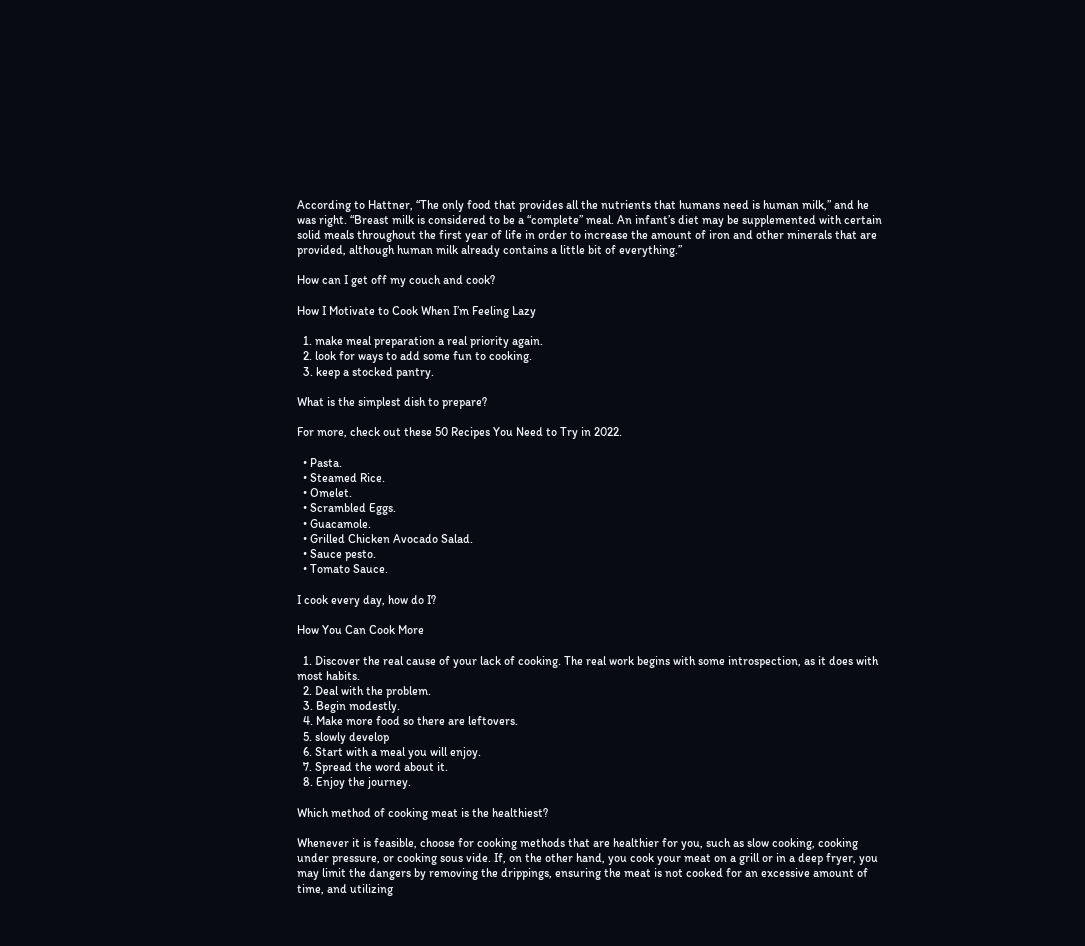According to Hattner, “The only food that provides all the nutrients that humans need is human milk,” and he was right. “Breast milk is considered to be a “complete” meal. An infant’s diet may be supplemented with certain solid meals throughout the first year of life in order to increase the amount of iron and other minerals that are provided, although human milk already contains a little bit of everything.”

How can I get off my couch and cook?

How I Motivate to Cook When I’m Feeling Lazy

  1. make meal preparation a real priority again.
  2. look for ways to add some fun to cooking.
  3. keep a stocked pantry.

What is the simplest dish to prepare?

For more, check out these 50 Recipes You Need to Try in 2022.

  • Pasta.
  • Steamed Rice.
  • Omelet.
  • Scrambled Eggs.
  • Guacamole.
  • Grilled Chicken Avocado Salad.
  • Sauce pesto.
  • Tomato Sauce.

I cook every day, how do I?

How You Can Cook More

  1. Discover the real cause of your lack of cooking. The real work begins with some introspection, as it does with most habits.
  2. Deal with the problem.
  3. Begin modestly.
  4. Make more food so there are leftovers.
  5. slowly develop
  6. Start with a meal you will enjoy.
  7. Spread the word about it.
  8. Enjoy the journey.

Which method of cooking meat is the healthiest?

Whenever it is feasible, choose for cooking methods that are healthier for you, such as slow cooking, cooking under pressure, or cooking sous vide. If, on the other hand, you cook your meat on a grill or in a deep fryer, you may limit the dangers by removing the drippings, ensuring the meat is not cooked for an excessive amount of time, and utilizing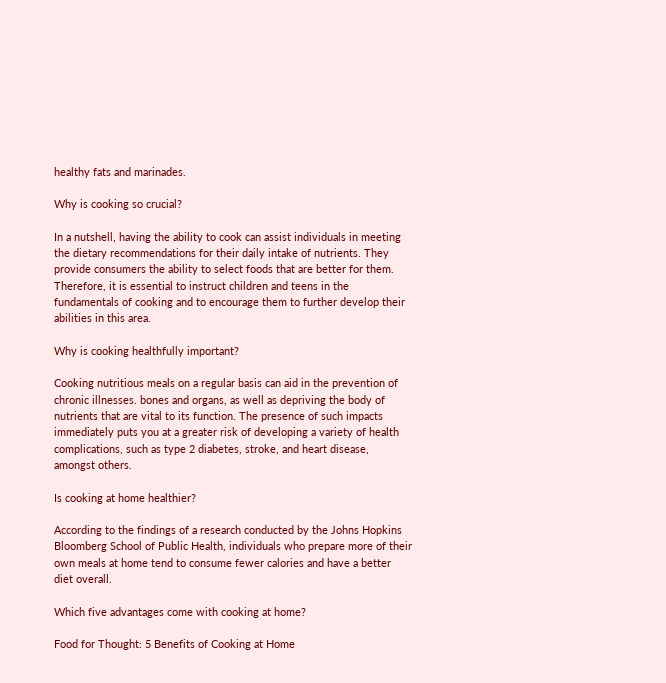healthy fats and marinades.

Why is cooking so crucial?

In a nutshell, having the ability to cook can assist individuals in meeting the dietary recommendations for their daily intake of nutrients. They provide consumers the ability to select foods that are better for them. Therefore, it is essential to instruct children and teens in the fundamentals of cooking and to encourage them to further develop their abilities in this area.

Why is cooking healthfully important?

Cooking nutritious meals on a regular basis can aid in the prevention of chronic illnesses. bones and organs, as well as depriving the body of nutrients that are vital to its function. The presence of such impacts immediately puts you at a greater risk of developing a variety of health complications, such as type 2 diabetes, stroke, and heart disease, amongst others.

Is cooking at home healthier?

According to the findings of a research conducted by the Johns Hopkins Bloomberg School of Public Health, individuals who prepare more of their own meals at home tend to consume fewer calories and have a better diet overall.

Which five advantages come with cooking at home?

Food for Thought: 5 Benefits of Cooking at Home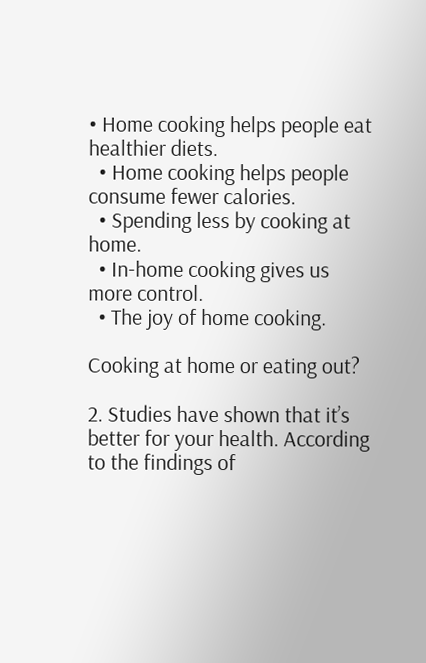• Home cooking helps people eat healthier diets.
  • Home cooking helps people consume fewer calories.
  • Spending less by cooking at home.
  • In-home cooking gives us more control.
  • The joy of home cooking.

Cooking at home or eating out?

2. Studies have shown that it’s better for your health. According to the findings of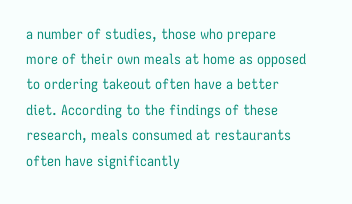a number of studies, those who prepare more of their own meals at home as opposed to ordering takeout often have a better diet. According to the findings of these research, meals consumed at restaurants often have significantly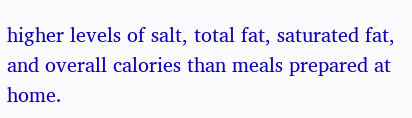higher levels of salt, total fat, saturated fat, and overall calories than meals prepared at home.